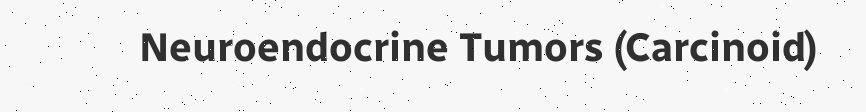Neuroendocrine Tumors (Carcinoid)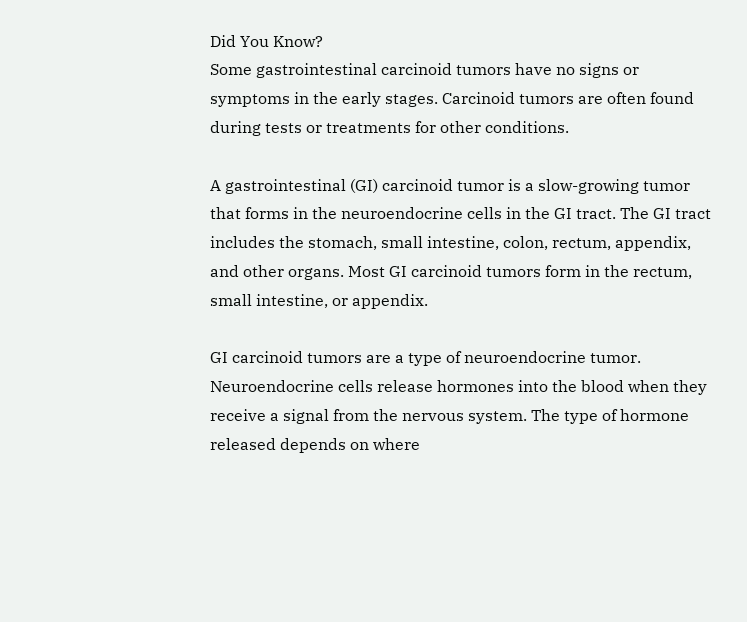Did You Know?
Some gastrointestinal carcinoid tumors have no signs or symptoms in the early stages. Carcinoid tumors are often found during tests or treatments for other conditions.

A gastrointestinal (GI) carcinoid tumor is a slow-growing tumor that forms in the neuroendocrine cells in the GI tract. The GI tract includes the stomach, small intestine, colon, rectum, appendix, and other organs. Most GI carcinoid tumors form in the rectum, small intestine, or appendix.

GI carcinoid tumors are a type of neuroendocrine tumor. Neuroendocrine cells release hormones into the blood when they receive a signal from the nervous system. The type of hormone released depends on where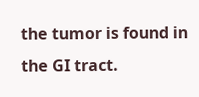the tumor is found in the GI tract.